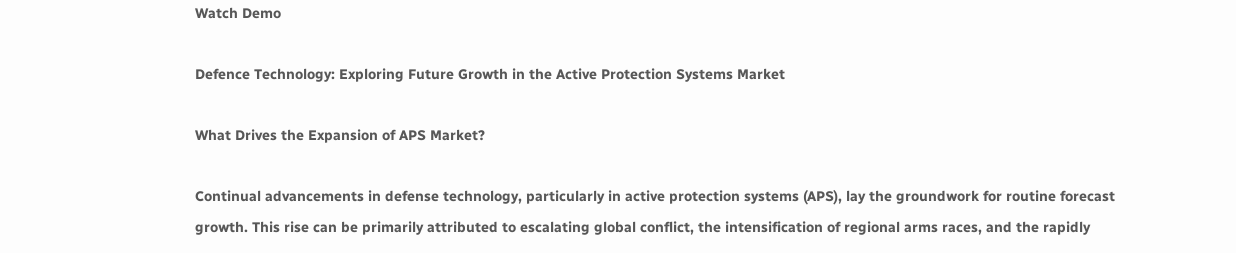Watch Demo

Defence Technology: Exploring Future Growth in the Active Protection Systems Market

What Drives the Expansion of APS Market?

Continual advancements in defense technology, particularly in active protection systems (APS), lay the groundwork for routine forecast growth. This rise can be primarily attributed to escalating global conflict, the intensification of regional arms races, and the rapidly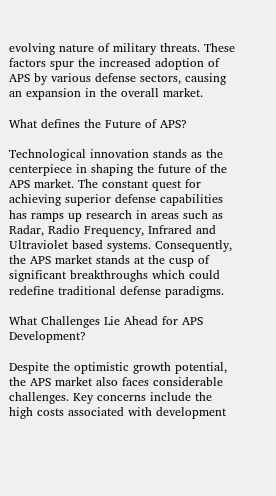evolving nature of military threats. These factors spur the increased adoption of APS by various defense sectors, causing an expansion in the overall market.

What defines the Future of APS?

Technological innovation stands as the centerpiece in shaping the future of the APS market. The constant quest for achieving superior defense capabilities has ramps up research in areas such as Radar, Radio Frequency, Infrared and Ultraviolet based systems. Consequently, the APS market stands at the cusp of significant breakthroughs which could redefine traditional defense paradigms.

What Challenges Lie Ahead for APS Development?

Despite the optimistic growth potential, the APS market also faces considerable challenges. Key concerns include the high costs associated with development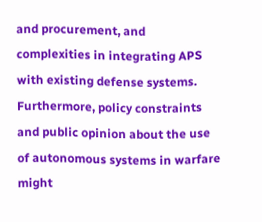and procurement, and complexities in integrating APS with existing defense systems. Furthermore, policy constraints and public opinion about the use of autonomous systems in warfare might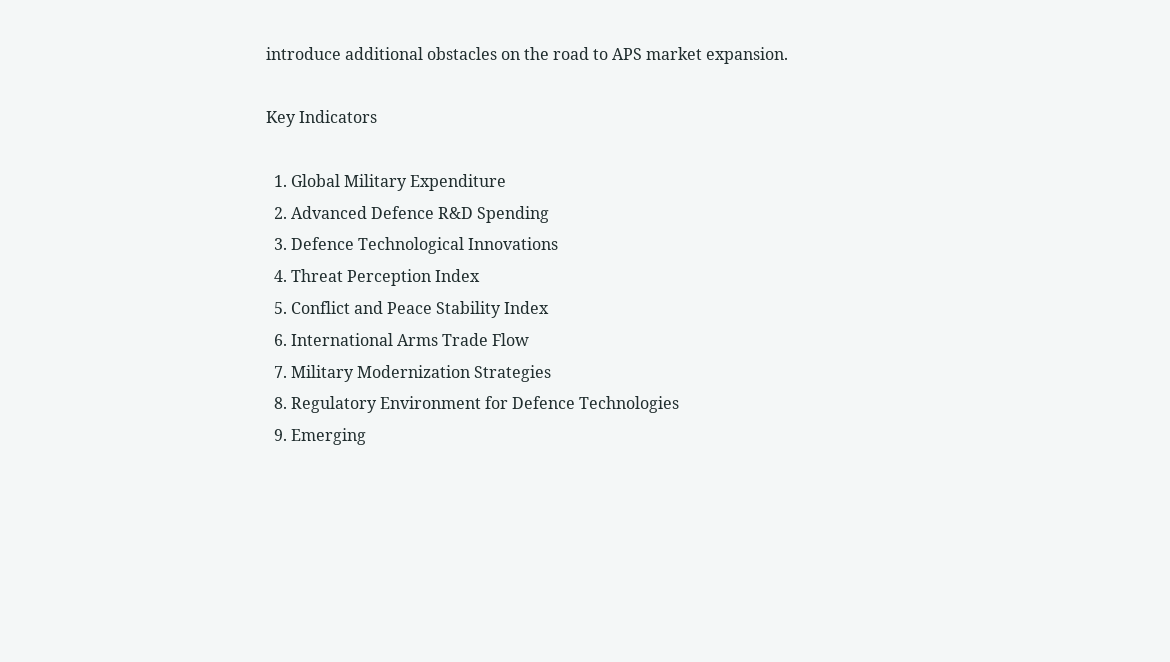introduce additional obstacles on the road to APS market expansion.

Key Indicators

  1. Global Military Expenditure
  2. Advanced Defence R&D Spending
  3. Defence Technological Innovations
  4. Threat Perception Index
  5. Conflict and Peace Stability Index
  6. International Arms Trade Flow
  7. Military Modernization Strategies
  8. Regulatory Environment for Defence Technologies
  9. Emerging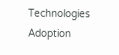Technologies Adoption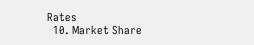Rates
  10. Market Share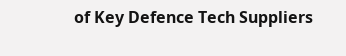of Key Defence Tech Suppliers